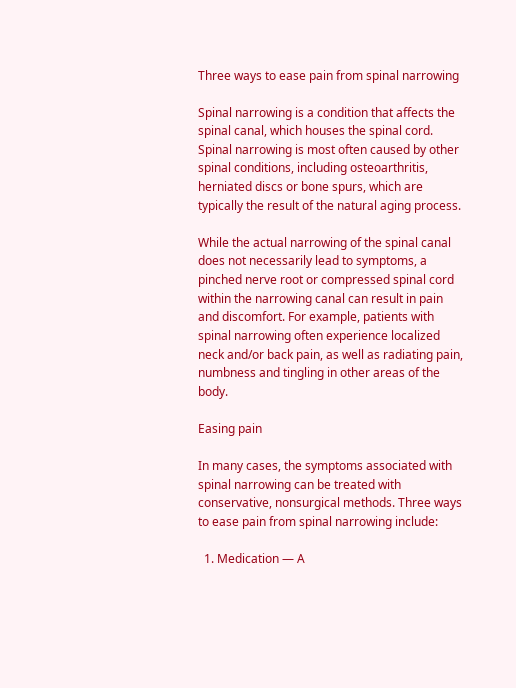Three ways to ease pain from spinal narrowing

Spinal narrowing is a condition that affects the spinal canal, which houses the spinal cord. Spinal narrowing is most often caused by other spinal conditions, including osteoarthritis, herniated discs or bone spurs, which are typically the result of the natural aging process.

While the actual narrowing of the spinal canal does not necessarily lead to symptoms, a pinched nerve root or compressed spinal cord within the narrowing canal can result in pain and discomfort. For example, patients with spinal narrowing often experience localized neck and/or back pain, as well as radiating pain, numbness and tingling in other areas of the body.

Easing pain

In many cases, the symptoms associated with spinal narrowing can be treated with conservative, nonsurgical methods. Three ways to ease pain from spinal narrowing include:

  1. Medication — A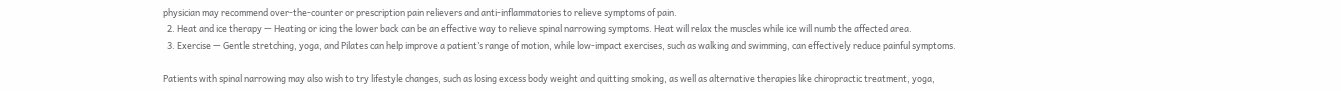physician may recommend over-the-counter or prescription pain relievers and anti-inflammatories to relieve symptoms of pain.
  2. Heat and ice therapy — Heating or icing the lower back can be an effective way to relieve spinal narrowing symptoms. Heat will relax the muscles while ice will numb the affected area.
  3. Exercise — Gentle stretching, yoga, and Pilates can help improve a patient’s range of motion, while low-impact exercises, such as walking and swimming, can effectively reduce painful symptoms.

Patients with spinal narrowing may also wish to try lifestyle changes, such as losing excess body weight and quitting smoking, as well as alternative therapies like chiropractic treatment, yoga,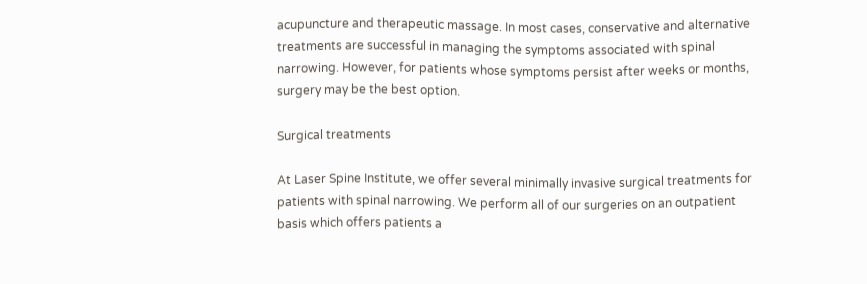acupuncture and therapeutic massage. In most cases, conservative and alternative treatments are successful in managing the symptoms associated with spinal narrowing. However, for patients whose symptoms persist after weeks or months, surgery may be the best option.

Surgical treatments

At Laser Spine Institute, we offer several minimally invasive surgical treatments for patients with spinal narrowing. We perform all of our surgeries on an outpatient basis which offers patients a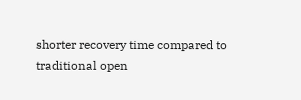shorter recovery time compared to traditional open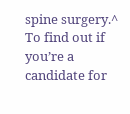spine surgery.^ To find out if you’re a candidate for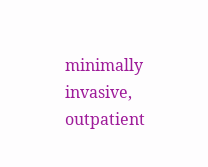minimally invasive, outpatient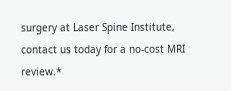surgery at Laser Spine Institute, contact us today for a no-cost MRI review.*